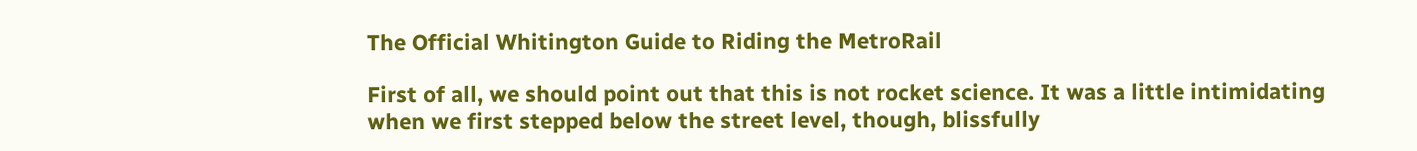The Official Whitington Guide to Riding the MetroRail

First of all, we should point out that this is not rocket science. It was a little intimidating when we first stepped below the street level, though, blissfully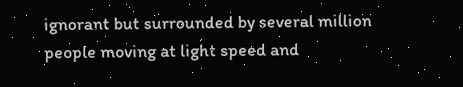ignorant but surrounded by several million people moving at light speed and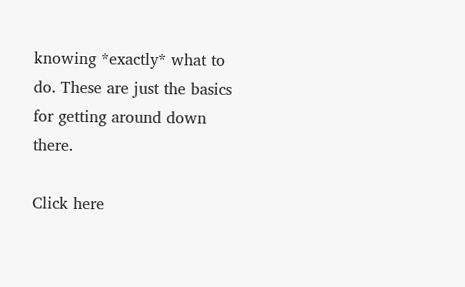knowing *exactly* what to do. These are just the basics for getting around down there.

Click here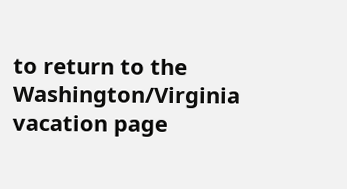to return to the Washington/Virginia vacation page